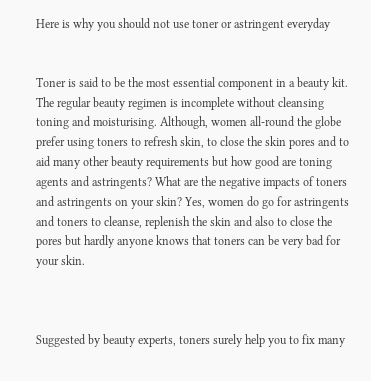Here is why you should not use toner or astringent everyday


Toner is said to be the most essential component in a beauty kit. The regular beauty regimen is incomplete without cleansing toning and moisturising. Although, women all-round the globe prefer using toners to refresh skin, to close the skin pores and to aid many other beauty requirements but how good are toning agents and astringents? What are the negative impacts of toners and astringents on your skin? Yes, women do go for astringents and toners to cleanse, replenish the skin and also to close the pores but hardly anyone knows that toners can be very bad for your skin.



Suggested by beauty experts, toners surely help you to fix many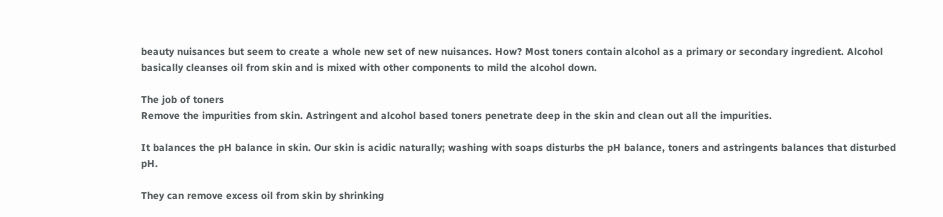beauty nuisances but seem to create a whole new set of new nuisances. How? Most toners contain alcohol as a primary or secondary ingredient. Alcohol basically cleanses oil from skin and is mixed with other components to mild the alcohol down.

The job of toners
Remove the impurities from skin. Astringent and alcohol based toners penetrate deep in the skin and clean out all the impurities.

It balances the pH balance in skin. Our skin is acidic naturally; washing with soaps disturbs the pH balance, toners and astringents balances that disturbed pH.

They can remove excess oil from skin by shrinking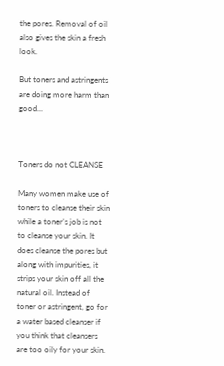the pores. Removal of oil also gives the skin a fresh look.

But toners and astringents are doing more harm than good…



Toners do not CLEANSE

Many women make use of toners to cleanse their skin while a toner’s job is not to cleanse your skin. It does cleanse the pores but along with impurities, it strips your skin off all the natural oil. Instead of toner or astringent, go for a water based cleanser if you think that cleansers are too oily for your skin.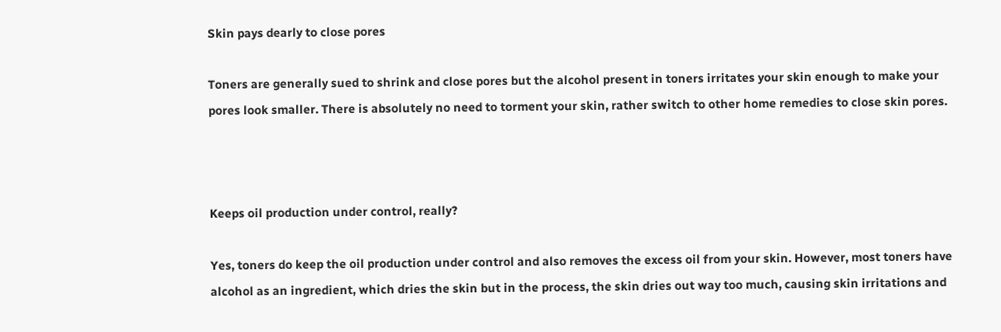Skin pays dearly to close pores

Toners are generally sued to shrink and close pores but the alcohol present in toners irritates your skin enough to make your pores look smaller. There is absolutely no need to torment your skin, rather switch to other home remedies to close skin pores.



Keeps oil production under control, really?

Yes, toners do keep the oil production under control and also removes the excess oil from your skin. However, most toners have alcohol as an ingredient, which dries the skin but in the process, the skin dries out way too much, causing skin irritations and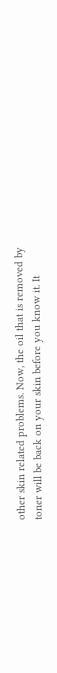other skin related problems. Now, the oil that is removed by toner will be back on your skin before you know it. It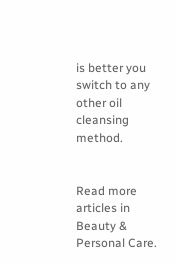is better you switch to any other oil cleansing method.


Read more articles in Beauty & Personal Care.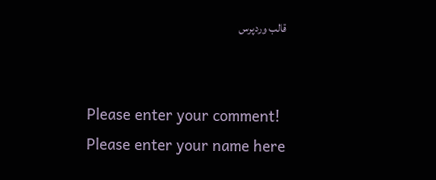قالب وردپرس


Please enter your comment!
Please enter your name here